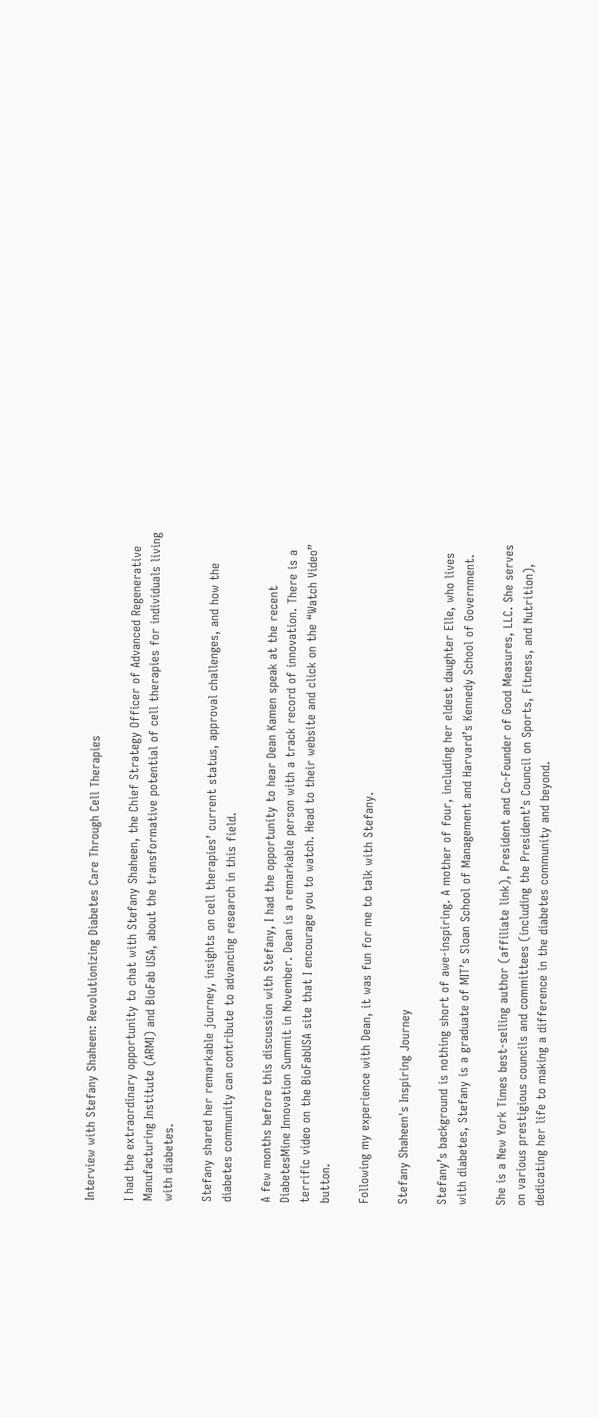Interview with Stefany Shaheen: Revolutionizing Diabetes Care Through Cell Therapies

I had the extraordinary opportunity to chat with Stefany Shaheen, the Chief Strategy Officer of Advanced Regenerative Manufacturing Institute (ARMI) and BioFab USA, about the transformative potential of cell therapies for individuals living with diabetes.

Stefany shared her remarkable journey, insights on cell therapies’ current status, approval challenges, and how the diabetes community can contribute to advancing research in this field.

A few months before this discussion with Stefany, I had the opportunity to hear Dean Kamen speak at the recent DiabetesMine Innovation Summit in November. Dean is a remarkable person with a track record of innovation. There is a terrific video on the BioFabUSA site that I encourage you to watch. Head to their website and click on the “Watch Video” button.

Following my experience with Dean, it was fun for me to talk with Stefany.

Stefany Shaheen's Inspiring Journey

Stefany’s background is nothing short of awe-inspiring. A mother of four, including her eldest daughter Elle, who lives with diabetes, Stefany is a graduate of MIT’s Sloan School of Management and Harvard’s Kennedy School of Government.

She is a New York Times best-selling author (affiliate link), President and Co-Founder of Good Measures, LLC. She serves on various prestigious councils and committees (including the President’s Council on Sports, Fitness, and Nutrition), dedicating her life to making a difference in the diabetes community and beyond.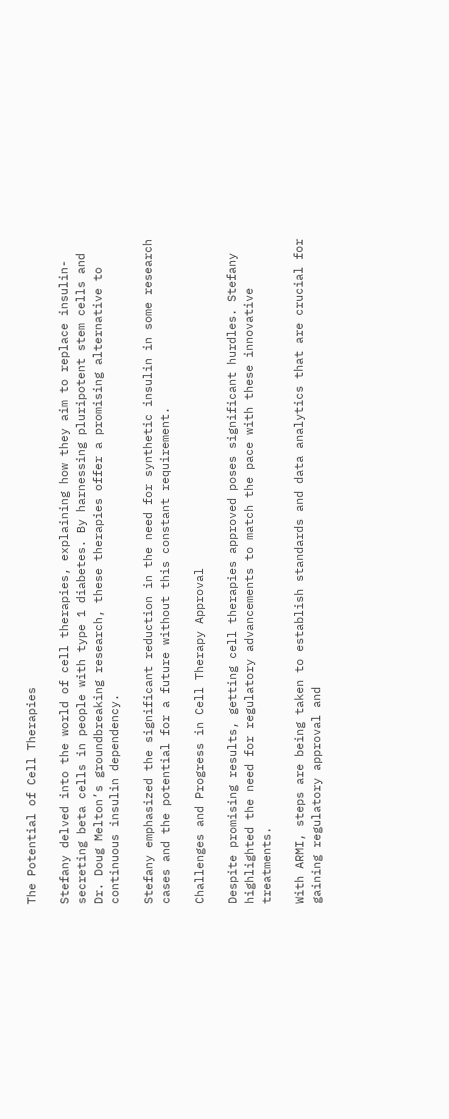The Potential of Cell Therapies

Stefany delved into the world of cell therapies, explaining how they aim to replace insulin-secreting beta cells in people with type 1 diabetes. By harnessing pluripotent stem cells and Dr. Doug Melton’s groundbreaking research, these therapies offer a promising alternative to continuous insulin dependency.

Stefany emphasized the significant reduction in the need for synthetic insulin in some research cases and the potential for a future without this constant requirement.

Challenges and Progress in Cell Therapy Approval

Despite promising results, getting cell therapies approved poses significant hurdles. Stefany highlighted the need for regulatory advancements to match the pace with these innovative treatments.

With ARMI, steps are being taken to establish standards and data analytics that are crucial for gaining regulatory approval and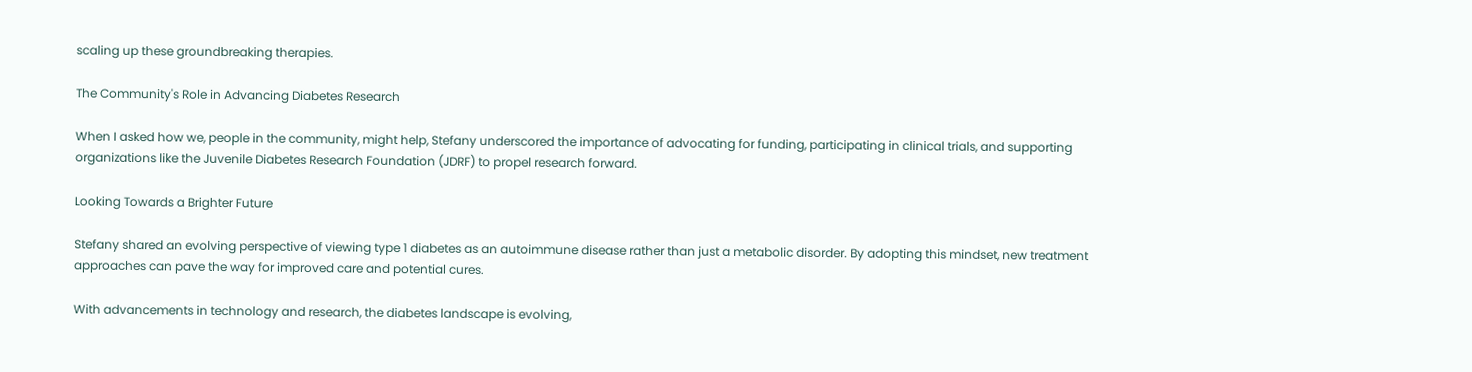scaling up these groundbreaking therapies.

The Community's Role in Advancing Diabetes Research

When I asked how we, people in the community, might help, Stefany underscored the importance of advocating for funding, participating in clinical trials, and supporting organizations like the Juvenile Diabetes Research Foundation (JDRF) to propel research forward.

Looking Towards a Brighter Future

Stefany shared an evolving perspective of viewing type 1 diabetes as an autoimmune disease rather than just a metabolic disorder. By adopting this mindset, new treatment approaches can pave the way for improved care and potential cures.

With advancements in technology and research, the diabetes landscape is evolving,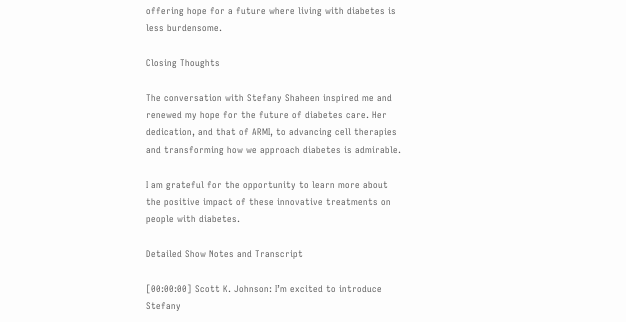offering hope for a future where living with diabetes is less burdensome.

Closing Thoughts

The conversation with Stefany Shaheen inspired me and renewed my hope for the future of diabetes care. Her dedication, and that of ARMI, to advancing cell therapies and transforming how we approach diabetes is admirable.

I am grateful for the opportunity to learn more about the positive impact of these innovative treatments on people with diabetes.

Detailed Show Notes and Transcript

[00:00:00] Scott K. Johnson: I’m excited to introduce Stefany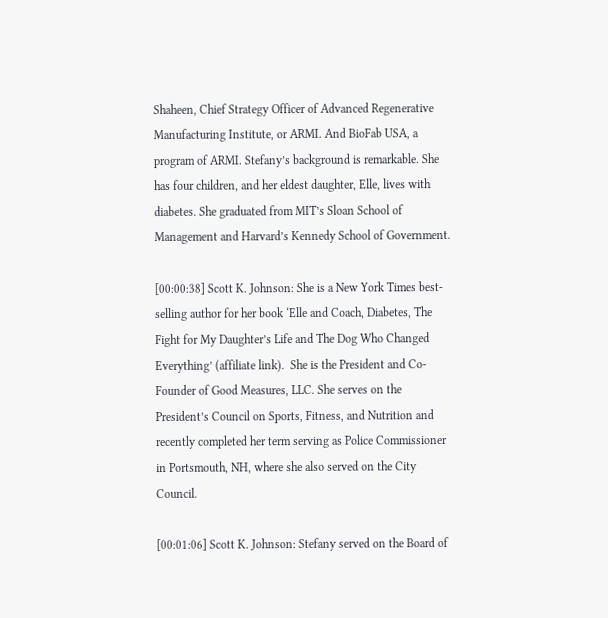Shaheen, Chief Strategy Officer of Advanced Regenerative Manufacturing Institute, or ARMI. And BioFab USA, a program of ARMI. Stefany’s background is remarkable. She has four children, and her eldest daughter, Elle, lives with diabetes. She graduated from MIT’s Sloan School of Management and Harvard’s Kennedy School of Government.

[00:00:38] Scott K. Johnson: She is a New York Times best-selling author for her book ‘Elle and Coach, Diabetes, The Fight for My Daughter’s Life and The Dog Who Changed Everything’ (affiliate link).  She is the President and Co-Founder of Good Measures, LLC. She serves on the President’s Council on Sports, Fitness, and Nutrition and recently completed her term serving as Police Commissioner in Portsmouth, NH, where she also served on the City Council.

[00:01:06] Scott K. Johnson: Stefany served on the Board of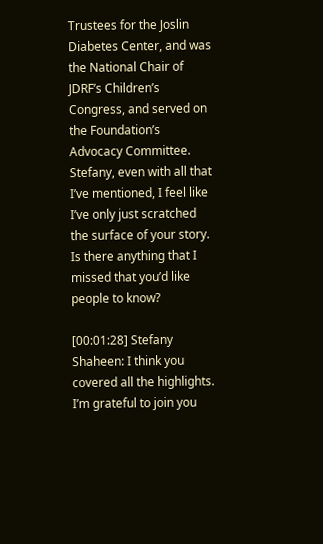Trustees for the Joslin Diabetes Center, and was the National Chair of JDRF’s Children’s Congress, and served on the Foundation’s Advocacy Committee. Stefany, even with all that I’ve mentioned, I feel like I’ve only just scratched the surface of your story. Is there anything that I missed that you’d like people to know?

[00:01:28] Stefany Shaheen: I think you covered all the highlights. I’m grateful to join you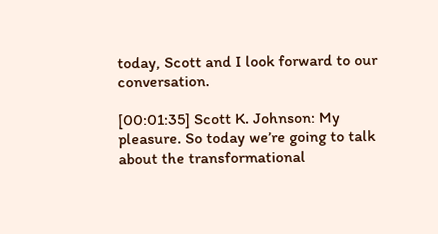today, Scott and I look forward to our conversation.

[00:01:35] Scott K. Johnson: My pleasure. So today we’re going to talk about the transformational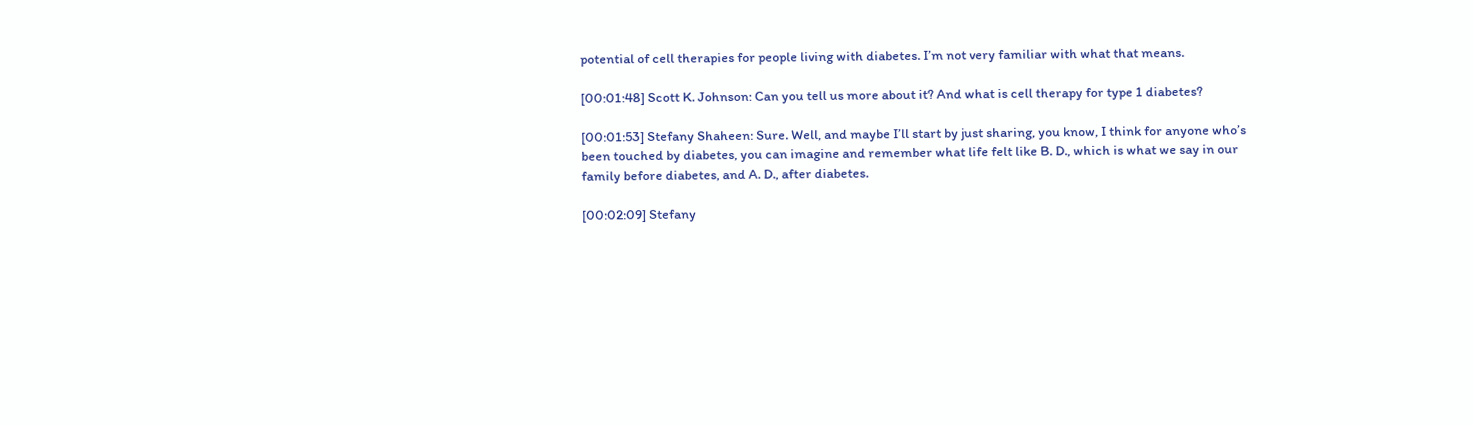potential of cell therapies for people living with diabetes. I’m not very familiar with what that means.

[00:01:48] Scott K. Johnson: Can you tell us more about it? And what is cell therapy for type 1 diabetes?

[00:01:53] Stefany Shaheen: Sure. Well, and maybe I’ll start by just sharing, you know, I think for anyone who’s been touched by diabetes, you can imagine and remember what life felt like B. D., which is what we say in our family before diabetes, and A. D., after diabetes.

[00:02:09] Stefany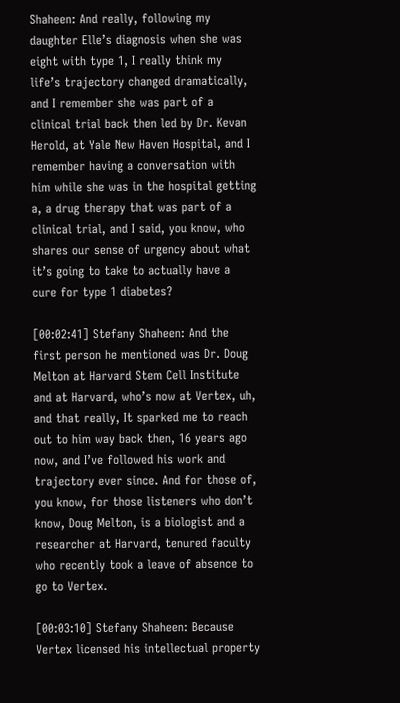Shaheen: And really, following my daughter Elle’s diagnosis when she was eight with type 1, I really think my life’s trajectory changed dramatically, and I remember she was part of a clinical trial back then led by Dr. Kevan Herold, at Yale New Haven Hospital, and I remember having a conversation with him while she was in the hospital getting a, a drug therapy that was part of a clinical trial, and I said, you know, who shares our sense of urgency about what it’s going to take to actually have a cure for type 1 diabetes?

[00:02:41] Stefany Shaheen: And the first person he mentioned was Dr. Doug Melton at Harvard Stem Cell Institute and at Harvard, who’s now at Vertex, uh, and that really, It sparked me to reach out to him way back then, 16 years ago now, and I’ve followed his work and trajectory ever since. And for those of, you know, for those listeners who don’t know, Doug Melton, is a biologist and a researcher at Harvard, tenured faculty who recently took a leave of absence to go to Vertex.

[00:03:10] Stefany Shaheen: Because Vertex licensed his intellectual property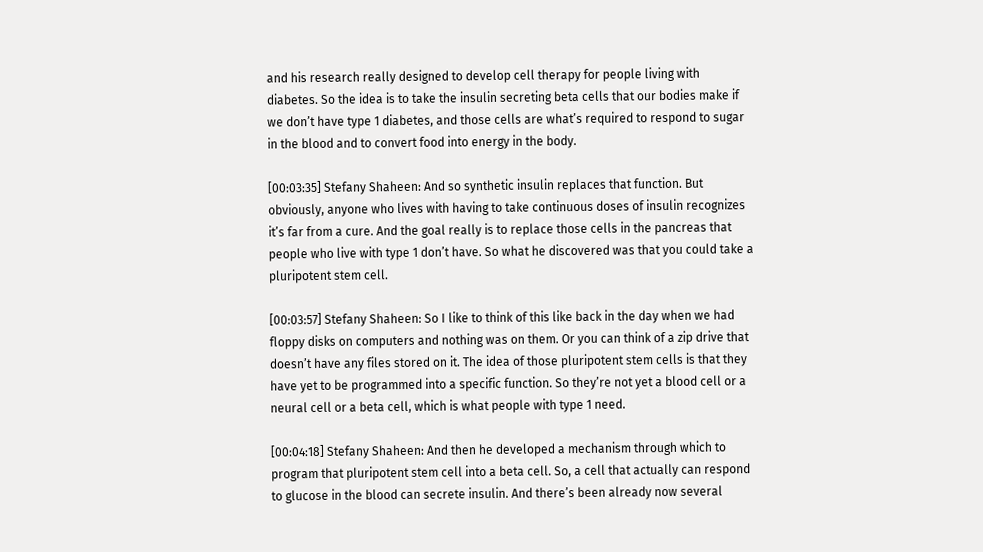and his research really designed to develop cell therapy for people living with diabetes. So the idea is to take the insulin secreting beta cells that our bodies make if we don’t have type 1 diabetes, and those cells are what’s required to respond to sugar in the blood and to convert food into energy in the body.

[00:03:35] Stefany Shaheen: And so synthetic insulin replaces that function. But obviously, anyone who lives with having to take continuous doses of insulin recognizes it’s far from a cure. And the goal really is to replace those cells in the pancreas that people who live with type 1 don’t have. So what he discovered was that you could take a pluripotent stem cell.

[00:03:57] Stefany Shaheen: So I like to think of this like back in the day when we had floppy disks on computers and nothing was on them. Or you can think of a zip drive that doesn’t have any files stored on it. The idea of those pluripotent stem cells is that they have yet to be programmed into a specific function. So they’re not yet a blood cell or a neural cell or a beta cell, which is what people with type 1 need.

[00:04:18] Stefany Shaheen: And then he developed a mechanism through which to program that pluripotent stem cell into a beta cell. So, a cell that actually can respond to glucose in the blood can secrete insulin. And there’s been already now several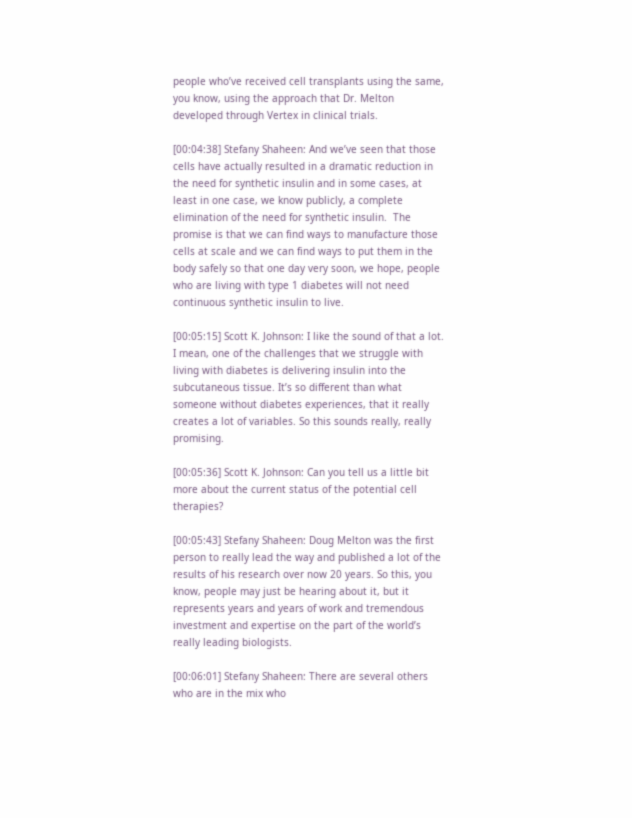people who’ve received cell transplants using the same, you know, using the approach that Dr. Melton developed through Vertex in clinical trials.

[00:04:38] Stefany Shaheen: And we’ve seen that those cells have actually resulted in a dramatic reduction in the need for synthetic insulin and in some cases, at least in one case, we know publicly, a complete elimination of the need for synthetic insulin.  The promise is that we can find ways to manufacture those cells at scale and we can find ways to put them in the body safely so that one day very soon, we hope, people who are living with type 1 diabetes will not need continuous synthetic insulin to live.

[00:05:15] Scott K. Johnson: I like the sound of that a lot. I mean, one of the challenges that we struggle with living with diabetes is delivering insulin into the subcutaneous tissue. It’s so different than what someone without diabetes experiences, that it really creates a lot of variables. So this sounds really, really promising.

[00:05:36] Scott K. Johnson: Can you tell us a little bit more about the current status of the potential cell therapies?

[00:05:43] Stefany Shaheen: Doug Melton was the first person to really lead the way and published a lot of the results of his research over now 20 years. So this, you know, people may just be hearing about it, but it represents years and years of work and tremendous investment and expertise on the part of the world’s really leading biologists.

[00:06:01] Stefany Shaheen: There are several others who are in the mix who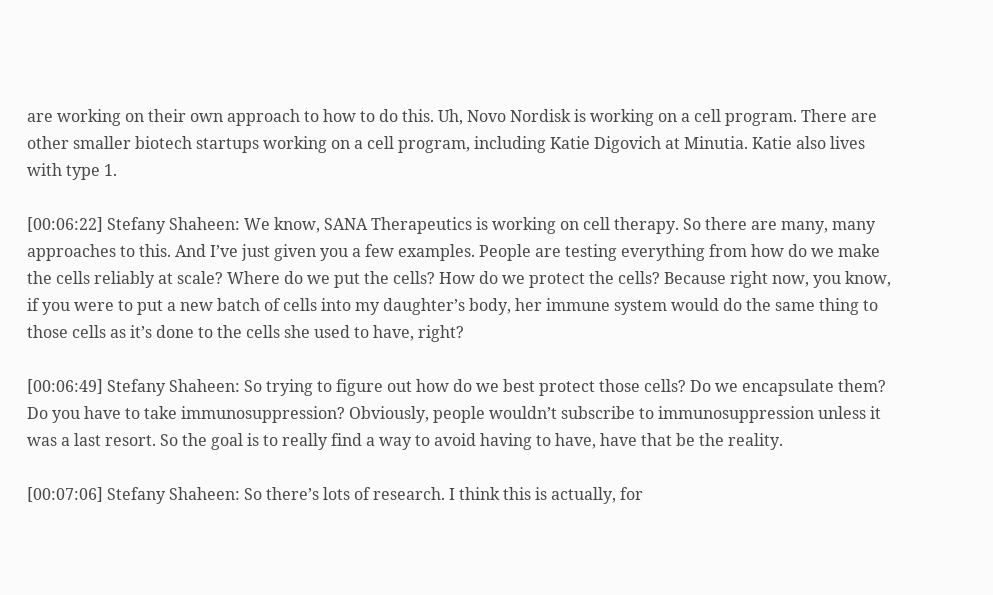are working on their own approach to how to do this. Uh, Novo Nordisk is working on a cell program. There are other smaller biotech startups working on a cell program, including Katie Digovich at Minutia. Katie also lives with type 1.

[00:06:22] Stefany Shaheen: We know, SANA Therapeutics is working on cell therapy. So there are many, many approaches to this. And I’ve just given you a few examples. People are testing everything from how do we make the cells reliably at scale? Where do we put the cells? How do we protect the cells? Because right now, you know, if you were to put a new batch of cells into my daughter’s body, her immune system would do the same thing to those cells as it’s done to the cells she used to have, right?

[00:06:49] Stefany Shaheen: So trying to figure out how do we best protect those cells? Do we encapsulate them? Do you have to take immunosuppression? Obviously, people wouldn’t subscribe to immunosuppression unless it was a last resort. So the goal is to really find a way to avoid having to have, have that be the reality.

[00:07:06] Stefany Shaheen: So there’s lots of research. I think this is actually, for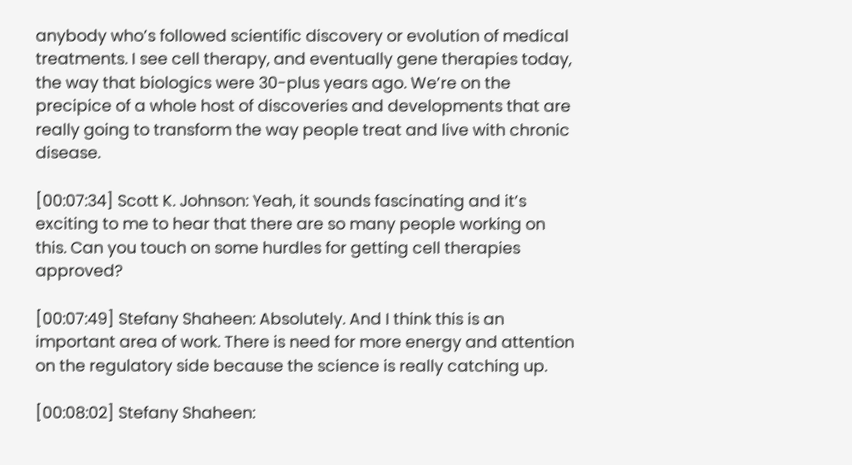anybody who’s followed scientific discovery or evolution of medical treatments. I see cell therapy, and eventually gene therapies today, the way that biologics were 30-plus years ago. We’re on the precipice of a whole host of discoveries and developments that are really going to transform the way people treat and live with chronic disease.

[00:07:34] Scott K. Johnson: Yeah, it sounds fascinating and it’s exciting to me to hear that there are so many people working on this. Can you touch on some hurdles for getting cell therapies approved?

[00:07:49] Stefany Shaheen: Absolutely. And I think this is an important area of work. There is need for more energy and attention on the regulatory side because the science is really catching up.

[00:08:02] Stefany Shaheen: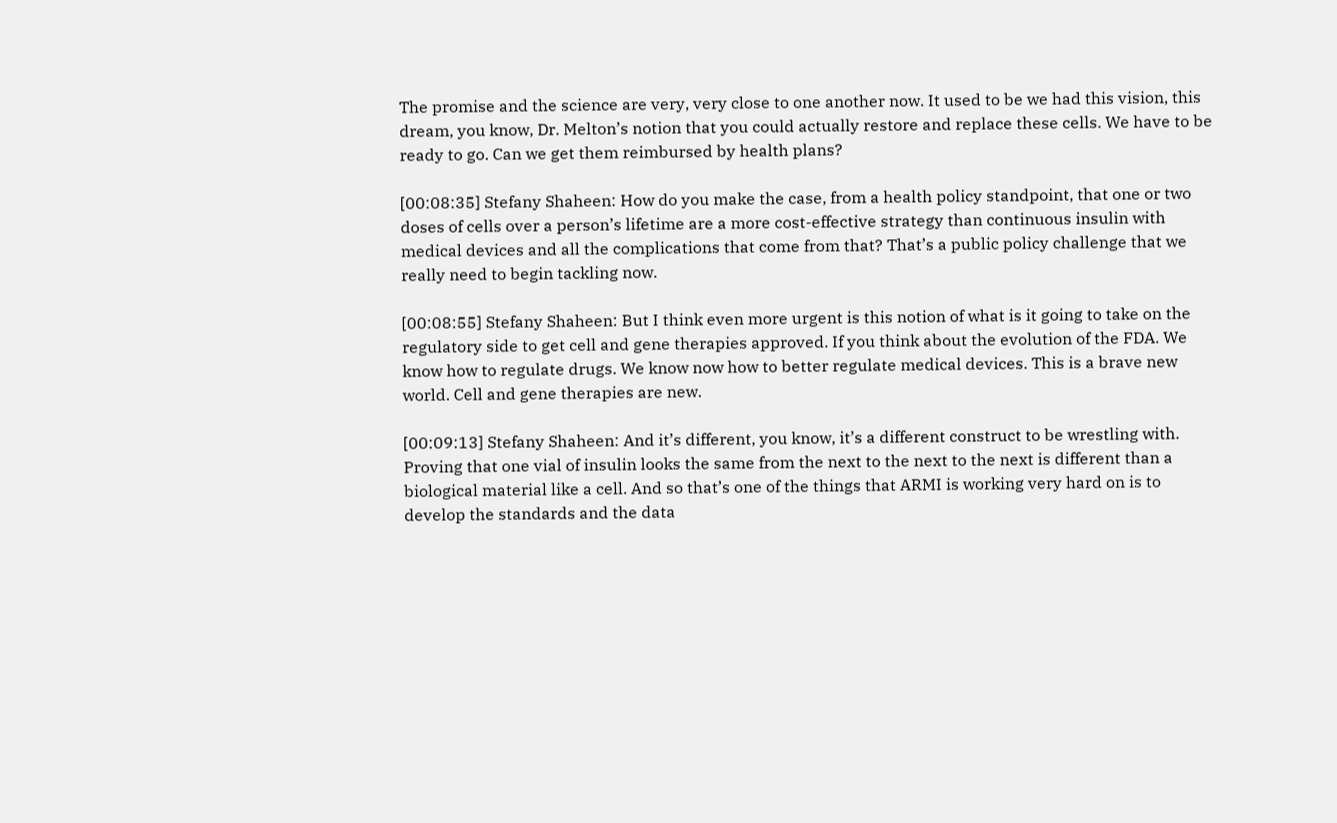The promise and the science are very, very close to one another now. It used to be we had this vision, this dream, you know, Dr. Melton’s notion that you could actually restore and replace these cells. We have to be ready to go. Can we get them reimbursed by health plans?

[00:08:35] Stefany Shaheen: How do you make the case, from a health policy standpoint, that one or two doses of cells over a person’s lifetime are a more cost-effective strategy than continuous insulin with medical devices and all the complications that come from that? That’s a public policy challenge that we really need to begin tackling now.

[00:08:55] Stefany Shaheen: But I think even more urgent is this notion of what is it going to take on the regulatory side to get cell and gene therapies approved. If you think about the evolution of the FDA. We know how to regulate drugs. We know now how to better regulate medical devices. This is a brave new world. Cell and gene therapies are new.

[00:09:13] Stefany Shaheen: And it’s different, you know, it’s a different construct to be wrestling with. Proving that one vial of insulin looks the same from the next to the next to the next is different than a biological material like a cell. And so that’s one of the things that ARMI is working very hard on is to develop the standards and the data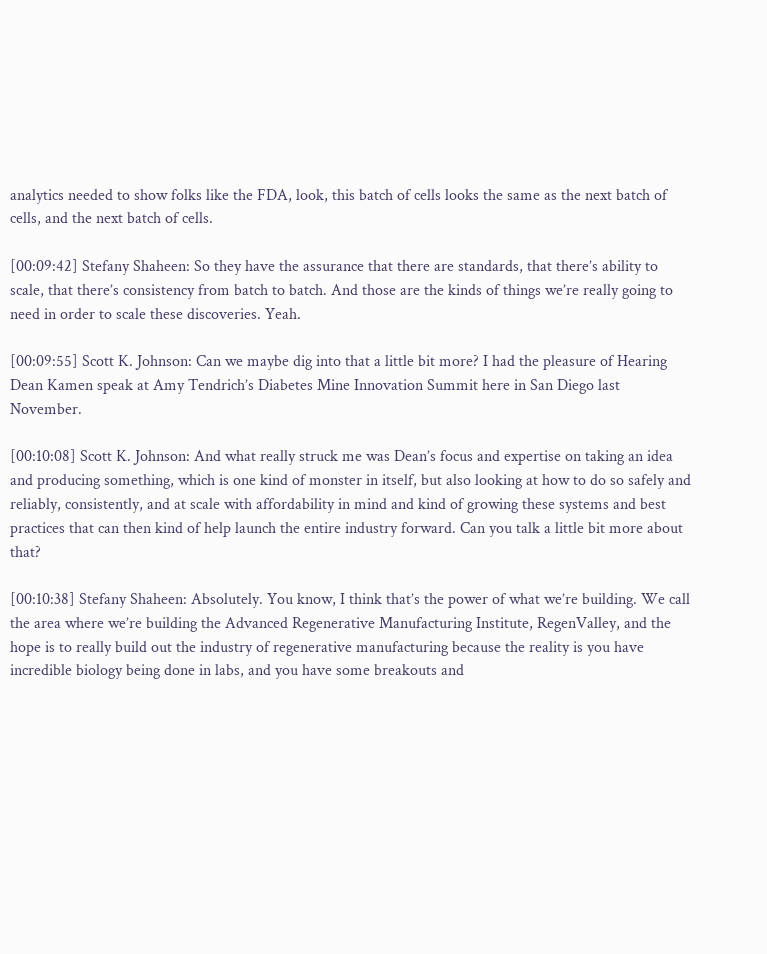analytics needed to show folks like the FDA, look, this batch of cells looks the same as the next batch of cells, and the next batch of cells.

[00:09:42] Stefany Shaheen: So they have the assurance that there are standards, that there’s ability to scale, that there’s consistency from batch to batch. And those are the kinds of things we’re really going to need in order to scale these discoveries. Yeah.

[00:09:55] Scott K. Johnson: Can we maybe dig into that a little bit more? I had the pleasure of Hearing Dean Kamen speak at Amy Tendrich’s Diabetes Mine Innovation Summit here in San Diego last November.

[00:10:08] Scott K. Johnson: And what really struck me was Dean’s focus and expertise on taking an idea and producing something, which is one kind of monster in itself, but also looking at how to do so safely and reliably, consistently, and at scale with affordability in mind and kind of growing these systems and best practices that can then kind of help launch the entire industry forward. Can you talk a little bit more about that?

[00:10:38] Stefany Shaheen: Absolutely. You know, I think that’s the power of what we’re building. We call the area where we’re building the Advanced Regenerative Manufacturing Institute, RegenValley, and the hope is to really build out the industry of regenerative manufacturing because the reality is you have incredible biology being done in labs, and you have some breakouts and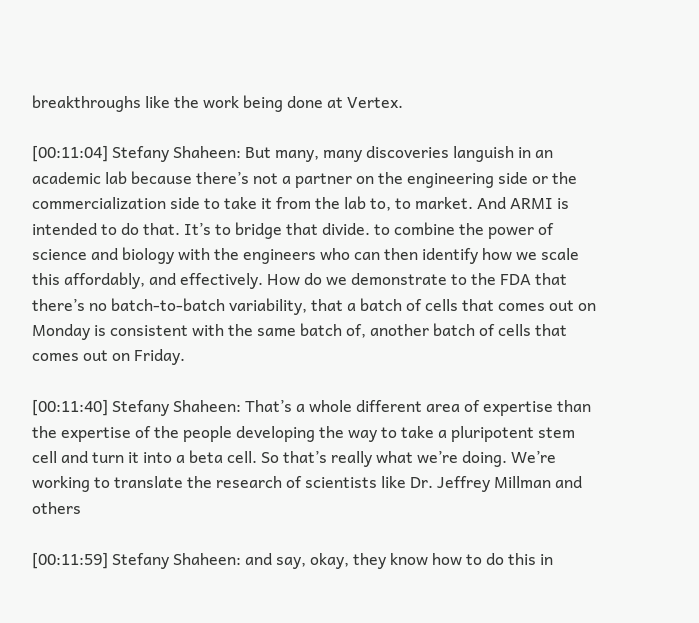breakthroughs like the work being done at Vertex.

[00:11:04] Stefany Shaheen: But many, many discoveries languish in an academic lab because there’s not a partner on the engineering side or the commercialization side to take it from the lab to, to market. And ARMI is intended to do that. It’s to bridge that divide. to combine the power of science and biology with the engineers who can then identify how we scale this affordably, and effectively. How do we demonstrate to the FDA that there’s no batch-to-batch variability, that a batch of cells that comes out on Monday is consistent with the same batch of, another batch of cells that comes out on Friday.

[00:11:40] Stefany Shaheen: That’s a whole different area of expertise than the expertise of the people developing the way to take a pluripotent stem cell and turn it into a beta cell. So that’s really what we’re doing. We’re working to translate the research of scientists like Dr. Jeffrey Millman and others

[00:11:59] Stefany Shaheen: and say, okay, they know how to do this in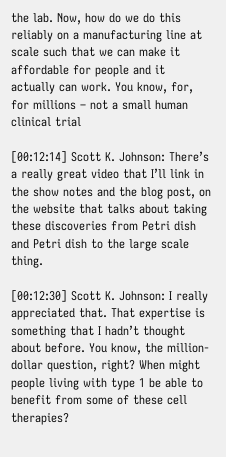the lab. Now, how do we do this reliably on a manufacturing line at scale such that we can make it affordable for people and it actually can work. You know, for, for millions – not a small human clinical trial

[00:12:14] Scott K. Johnson: There’s a really great video that I’ll link in the show notes and the blog post, on the website that talks about taking these discoveries from Petri dish and Petri dish to the large scale thing.

[00:12:30] Scott K. Johnson: I really appreciated that. That expertise is something that I hadn’t thought about before. You know, the million-dollar question, right? When might people living with type 1 be able to benefit from some of these cell therapies?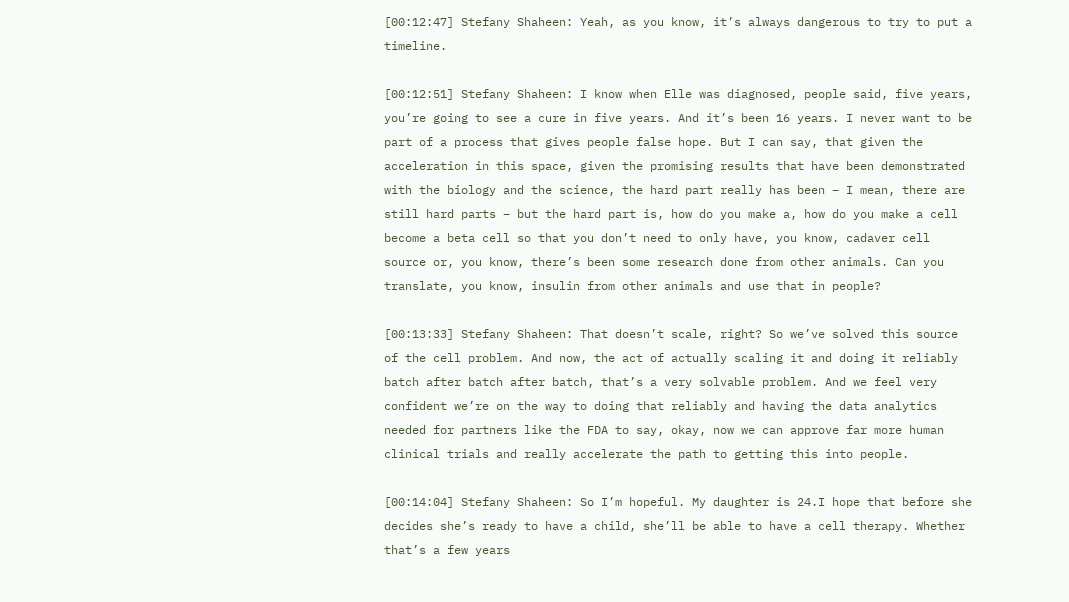[00:12:47] Stefany Shaheen: Yeah, as you know, it’s always dangerous to try to put a timeline.

[00:12:51] Stefany Shaheen: I know when Elle was diagnosed, people said, five years, you’re going to see a cure in five years. And it’s been 16 years. I never want to be part of a process that gives people false hope. But I can say, that given the acceleration in this space, given the promising results that have been demonstrated with the biology and the science, the hard part really has been – I mean, there are still hard parts – but the hard part is, how do you make a, how do you make a cell become a beta cell so that you don’t need to only have, you know, cadaver cell source or, you know, there’s been some research done from other animals. Can you translate, you know, insulin from other animals and use that in people?

[00:13:33] Stefany Shaheen: That doesn’t scale, right? So we’ve solved this source of the cell problem. And now, the act of actually scaling it and doing it reliably batch after batch after batch, that’s a very solvable problem. And we feel very confident we’re on the way to doing that reliably and having the data analytics needed for partners like the FDA to say, okay, now we can approve far more human clinical trials and really accelerate the path to getting this into people.

[00:14:04] Stefany Shaheen: So I’m hopeful. My daughter is 24.I hope that before she decides she’s ready to have a child, she’ll be able to have a cell therapy. Whether that’s a few years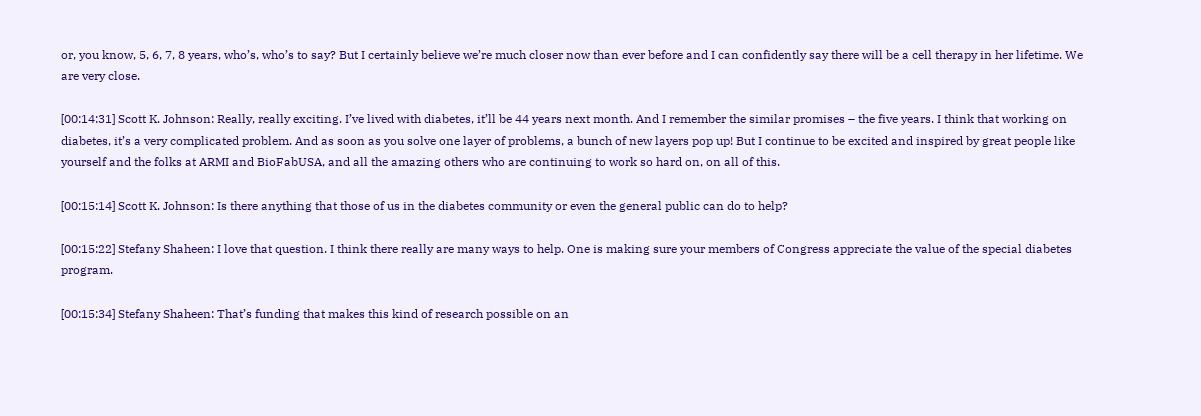or, you know, 5, 6, 7, 8 years, who’s, who’s to say? But I certainly believe we’re much closer now than ever before and I can confidently say there will be a cell therapy in her lifetime. We are very close.

[00:14:31] Scott K. Johnson: Really, really exciting. I’ve lived with diabetes, it’ll be 44 years next month. And I remember the similar promises – the five years. I think that working on diabetes, it’s a very complicated problem. And as soon as you solve one layer of problems, a bunch of new layers pop up! But I continue to be excited and inspired by great people like yourself and the folks at ARMI and BioFabUSA, and all the amazing others who are continuing to work so hard on, on all of this.

[00:15:14] Scott K. Johnson: Is there anything that those of us in the diabetes community or even the general public can do to help?

[00:15:22] Stefany Shaheen: I love that question. I think there really are many ways to help. One is making sure your members of Congress appreciate the value of the special diabetes program.

[00:15:34] Stefany Shaheen: That’s funding that makes this kind of research possible on an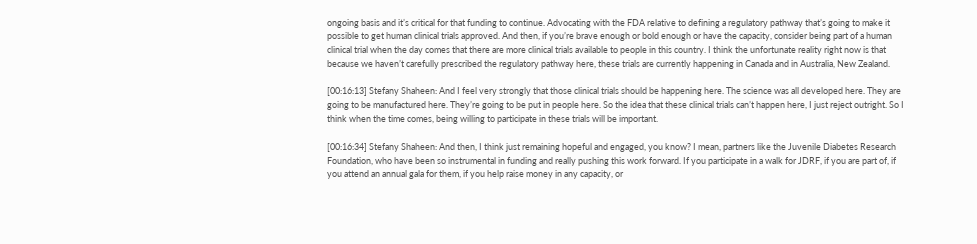ongoing basis and it’s critical for that funding to continue. Advocating with the FDA relative to defining a regulatory pathway that’s going to make it possible to get human clinical trials approved. And then, if you’re brave enough or bold enough or have the capacity, consider being part of a human clinical trial when the day comes that there are more clinical trials available to people in this country. I think the unfortunate reality right now is that because we haven’t carefully prescribed the regulatory pathway here, these trials are currently happening in Canada and in Australia, New Zealand.

[00:16:13] Stefany Shaheen: And I feel very strongly that those clinical trials should be happening here. The science was all developed here. They are going to be manufactured here. They’re going to be put in people here. So the idea that these clinical trials can’t happen here, I just reject outright. So I think when the time comes, being willing to participate in these trials will be important.

[00:16:34] Stefany Shaheen: And then, I think just remaining hopeful and engaged, you know? I mean, partners like the Juvenile Diabetes Research Foundation, who have been so instrumental in funding and really pushing this work forward. If you participate in a walk for JDRF, if you are part of, if you attend an annual gala for them, if you help raise money in any capacity, or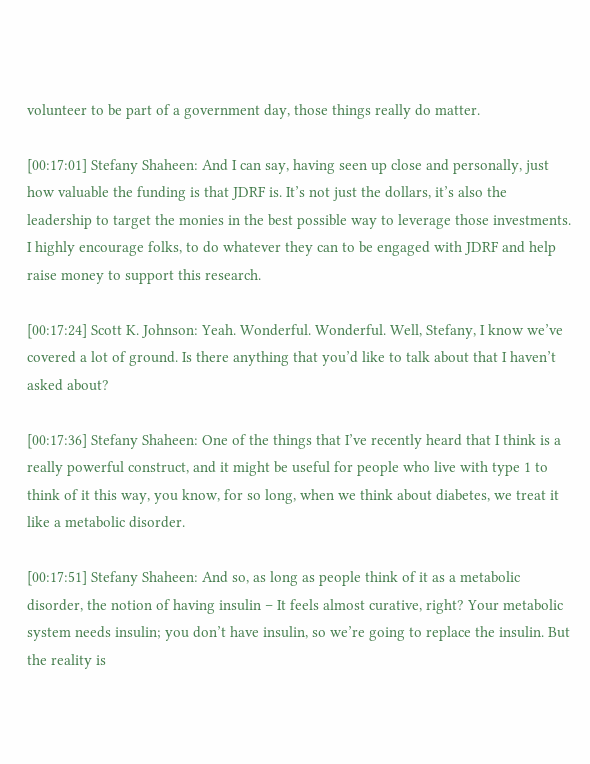volunteer to be part of a government day, those things really do matter.

[00:17:01] Stefany Shaheen: And I can say, having seen up close and personally, just how valuable the funding is that JDRF is. It’s not just the dollars, it’s also the leadership to target the monies in the best possible way to leverage those investments. I highly encourage folks, to do whatever they can to be engaged with JDRF and help raise money to support this research.

[00:17:24] Scott K. Johnson: Yeah. Wonderful. Wonderful. Well, Stefany, I know we’ve covered a lot of ground. Is there anything that you’d like to talk about that I haven’t asked about?

[00:17:36] Stefany Shaheen: One of the things that I’ve recently heard that I think is a really powerful construct, and it might be useful for people who live with type 1 to think of it this way, you know, for so long, when we think about diabetes, we treat it like a metabolic disorder.

[00:17:51] Stefany Shaheen: And so, as long as people think of it as a metabolic disorder, the notion of having insulin – It feels almost curative, right? Your metabolic system needs insulin; you don’t have insulin, so we’re going to replace the insulin. But the reality is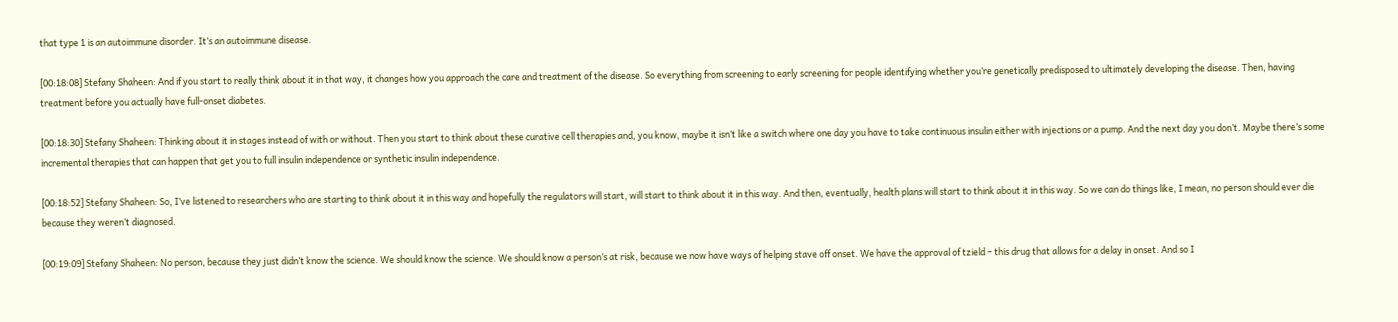that type 1 is an autoimmune disorder. It’s an autoimmune disease.

[00:18:08] Stefany Shaheen: And if you start to really think about it in that way, it changes how you approach the care and treatment of the disease. So everything from screening to early screening for people identifying whether you’re genetically predisposed to ultimately developing the disease. Then, having treatment before you actually have full-onset diabetes.

[00:18:30] Stefany Shaheen: Thinking about it in stages instead of with or without. Then you start to think about these curative cell therapies and, you know, maybe it isn’t like a switch where one day you have to take continuous insulin either with injections or a pump. And the next day you don’t. Maybe there’s some incremental therapies that can happen that get you to full insulin independence or synthetic insulin independence.

[00:18:52] Stefany Shaheen: So, I’ve listened to researchers who are starting to think about it in this way and hopefully the regulators will start, will start to think about it in this way. And then, eventually, health plans will start to think about it in this way. So we can do things like, I mean, no person should ever die because they weren’t diagnosed.

[00:19:09] Stefany Shaheen: No person, because they just didn’t know the science. We should know the science. We should know a person’s at risk, because we now have ways of helping stave off onset. We have the approval of tzield – this drug that allows for a delay in onset. And so I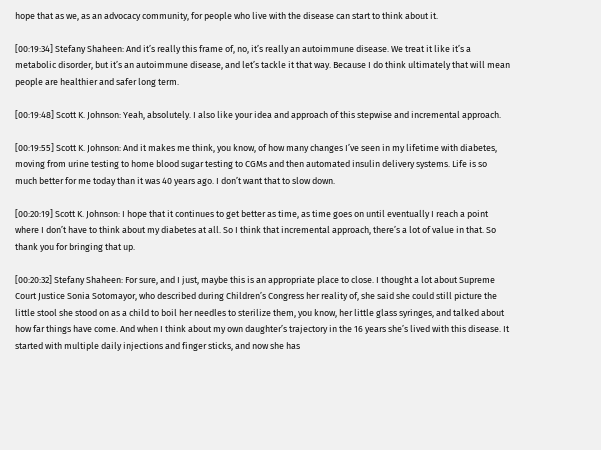hope that as we, as an advocacy community, for people who live with the disease can start to think about it.

[00:19:34] Stefany Shaheen: And it’s really this frame of, no, it’s really an autoimmune disease. We treat it like it’s a metabolic disorder, but it’s an autoimmune disease, and let’s tackle it that way. Because I do think ultimately that will mean people are healthier and safer long term.

[00:19:48] Scott K. Johnson: Yeah, absolutely. I also like your idea and approach of this stepwise and incremental approach.

[00:19:55] Scott K. Johnson: And it makes me think, you know, of how many changes I’ve seen in my lifetime with diabetes, moving from urine testing to home blood sugar testing to CGMs and then automated insulin delivery systems. Life is so much better for me today than it was 40 years ago. I don’t want that to slow down.

[00:20:19] Scott K. Johnson: I hope that it continues to get better as time, as time goes on until eventually I reach a point where I don’t have to think about my diabetes at all. So I think that incremental approach, there’s a lot of value in that. So thank you for bringing that up.

[00:20:32] Stefany Shaheen: For sure, and I just, maybe this is an appropriate place to close. I thought a lot about Supreme Court Justice Sonia Sotomayor, who described during Children’s Congress her reality of, she said she could still picture the little stool she stood on as a child to boil her needles to sterilize them, you know, her little glass syringes, and talked about how far things have come. And when I think about my own daughter’s trajectory in the 16 years she’s lived with this disease. It started with multiple daily injections and finger sticks, and now she has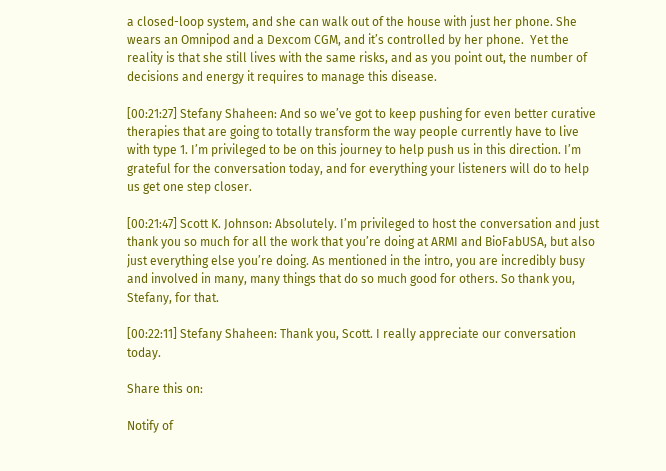a closed-loop system, and she can walk out of the house with just her phone. She wears an Omnipod and a Dexcom CGM, and it’s controlled by her phone.  Yet the reality is that she still lives with the same risks, and as you point out, the number of decisions and energy it requires to manage this disease.

[00:21:27] Stefany Shaheen: And so we’ve got to keep pushing for even better curative therapies that are going to totally transform the way people currently have to live with type 1. I’m privileged to be on this journey to help push us in this direction. I’m grateful for the conversation today, and for everything your listeners will do to help us get one step closer.

[00:21:47] Scott K. Johnson: Absolutely. I’m privileged to host the conversation and just thank you so much for all the work that you’re doing at ARMI and BioFabUSA, but also just everything else you’re doing. As mentioned in the intro, you are incredibly busy and involved in many, many things that do so much good for others. So thank you, Stefany, for that.

[00:22:11] Stefany Shaheen: Thank you, Scott. I really appreciate our conversation today.

Share this on:

Notify of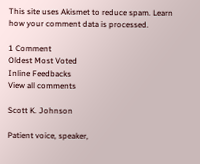This site uses Akismet to reduce spam. Learn how your comment data is processed.

1 Comment
Oldest Most Voted
Inline Feedbacks
View all comments

Scott K. Johnson

Patient voice, speaker,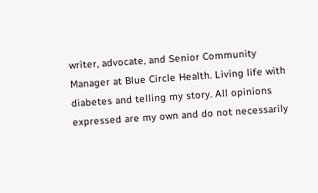writer, advocate, and Senior Community Manager at Blue Circle Health. Living life with diabetes and telling my story. All opinions expressed are my own and do not necessarily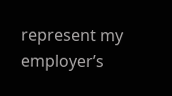represent my employer’s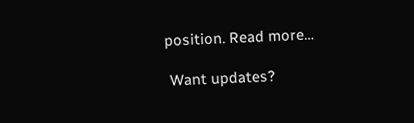position. Read more…

 Want updates?